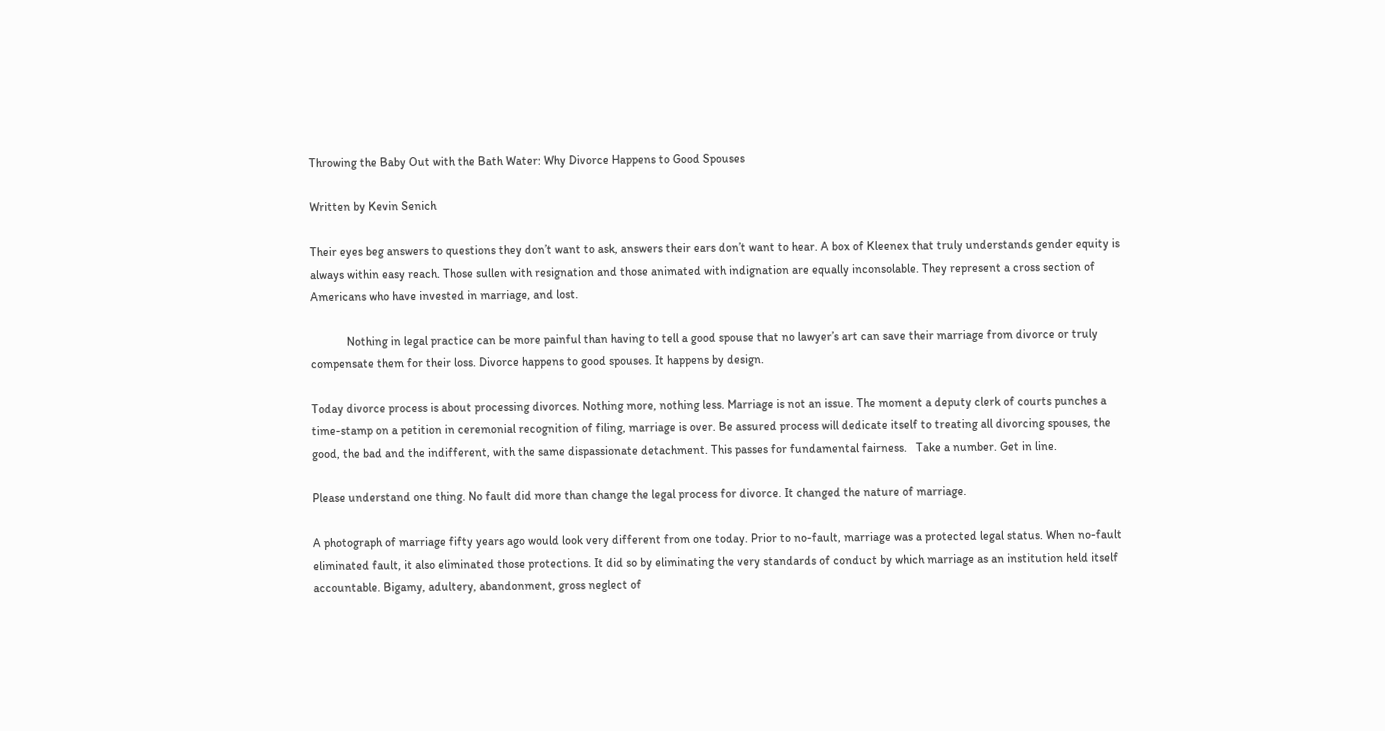Throwing the Baby Out with the Bath Water: Why Divorce Happens to Good Spouses

Written by Kevin Senich

Their eyes beg answers to questions they don’t want to ask, answers their ears don’t want to hear. A box of Kleenex that truly understands gender equity is always within easy reach. Those sullen with resignation and those animated with indignation are equally inconsolable. They represent a cross section of Americans who have invested in marriage, and lost.

            Nothing in legal practice can be more painful than having to tell a good spouse that no lawyer’s art can save their marriage from divorce or truly compensate them for their loss. Divorce happens to good spouses. It happens by design.

Today divorce process is about processing divorces. Nothing more, nothing less. Marriage is not an issue. The moment a deputy clerk of courts punches a time-stamp on a petition in ceremonial recognition of filing, marriage is over. Be assured process will dedicate itself to treating all divorcing spouses, the good, the bad and the indifferent, with the same dispassionate detachment. This passes for fundamental fairness.   Take a number. Get in line.

Please understand one thing. No fault did more than change the legal process for divorce. It changed the nature of marriage.

A photograph of marriage fifty years ago would look very different from one today. Prior to no-fault, marriage was a protected legal status. When no-fault eliminated fault, it also eliminated those protections. It did so by eliminating the very standards of conduct by which marriage as an institution held itself accountable. Bigamy, adultery, abandonment, gross neglect of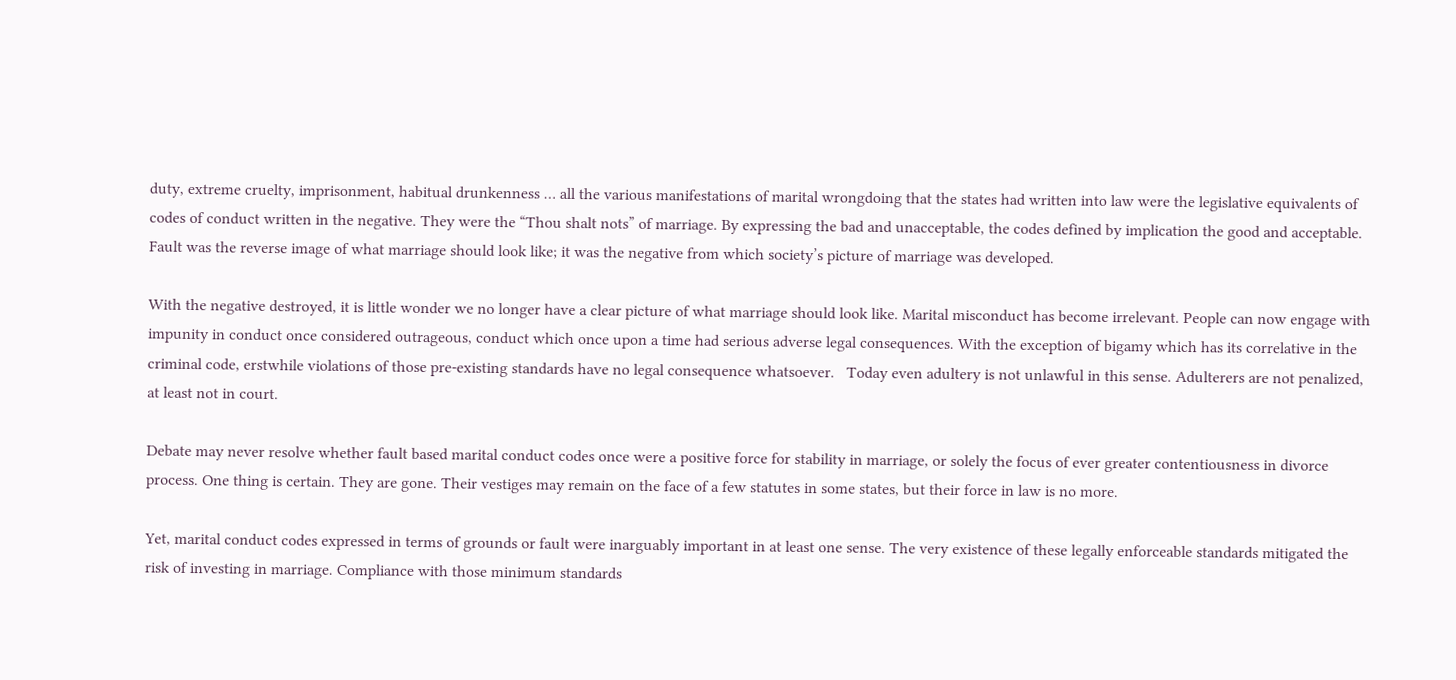duty, extreme cruelty, imprisonment, habitual drunkenness … all the various manifestations of marital wrongdoing that the states had written into law were the legislative equivalents of codes of conduct written in the negative. They were the “Thou shalt nots” of marriage. By expressing the bad and unacceptable, the codes defined by implication the good and acceptable. Fault was the reverse image of what marriage should look like; it was the negative from which society’s picture of marriage was developed.

With the negative destroyed, it is little wonder we no longer have a clear picture of what marriage should look like. Marital misconduct has become irrelevant. People can now engage with impunity in conduct once considered outrageous, conduct which once upon a time had serious adverse legal consequences. With the exception of bigamy which has its correlative in the criminal code, erstwhile violations of those pre-existing standards have no legal consequence whatsoever.   Today even adultery is not unlawful in this sense. Adulterers are not penalized, at least not in court.

Debate may never resolve whether fault based marital conduct codes once were a positive force for stability in marriage, or solely the focus of ever greater contentiousness in divorce process. One thing is certain. They are gone. Their vestiges may remain on the face of a few statutes in some states, but their force in law is no more.

Yet, marital conduct codes expressed in terms of grounds or fault were inarguably important in at least one sense. The very existence of these legally enforceable standards mitigated the risk of investing in marriage. Compliance with those minimum standards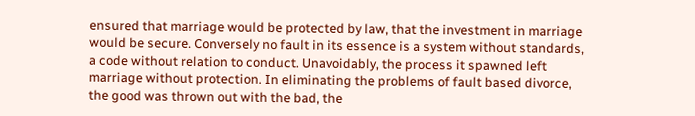ensured that marriage would be protected by law, that the investment in marriage would be secure. Conversely no fault in its essence is a system without standards, a code without relation to conduct. Unavoidably, the process it spawned left marriage without protection. In eliminating the problems of fault based divorce, the good was thrown out with the bad, the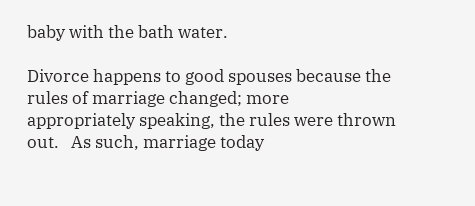baby with the bath water.

Divorce happens to good spouses because the rules of marriage changed; more appropriately speaking, the rules were thrown out.   As such, marriage today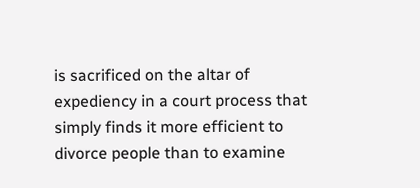is sacrificed on the altar of expediency in a court process that simply finds it more efficient to divorce people than to examine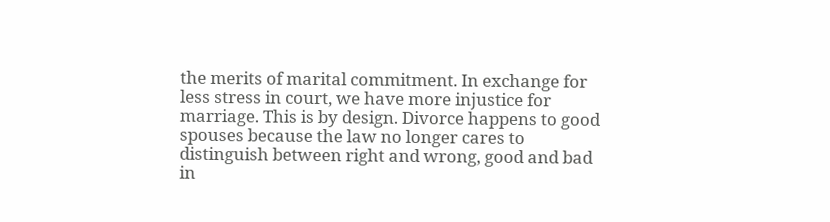the merits of marital commitment. In exchange for less stress in court, we have more injustice for marriage. This is by design. Divorce happens to good spouses because the law no longer cares to distinguish between right and wrong, good and bad in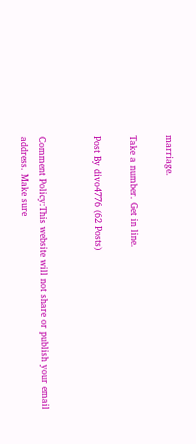marriage.

Take a number. Get in line.

Post By divo4776 (62 Posts)


Comment Policy:This website will not share or publish your email address. Make sure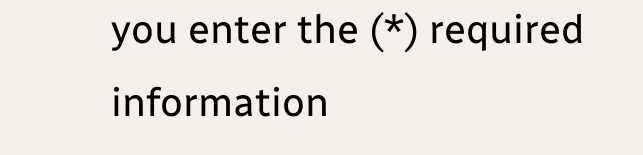you enter the (*) required information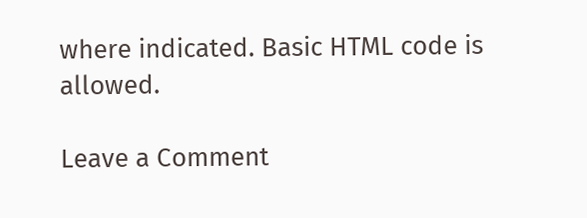where indicated. Basic HTML code is allowed.

Leave a Comment